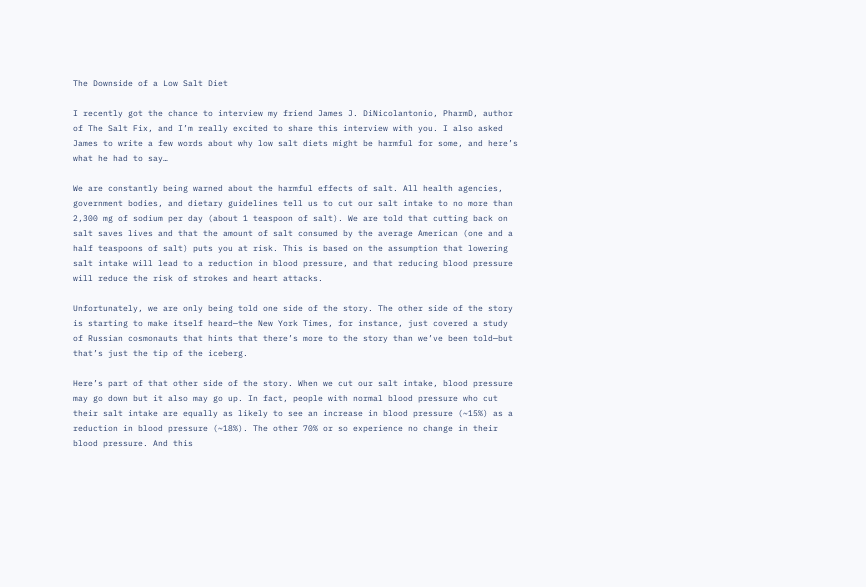The Downside of a Low Salt Diet

I recently got the chance to interview my friend James J. DiNicolantonio, PharmD, author of The Salt Fix, and I’m really excited to share this interview with you. I also asked James to write a few words about why low salt diets might be harmful for some, and here’s what he had to say…

We are constantly being warned about the harmful effects of salt. All health agencies, government bodies, and dietary guidelines tell us to cut our salt intake to no more than 2,300 mg of sodium per day (about 1 teaspoon of salt). We are told that cutting back on salt saves lives and that the amount of salt consumed by the average American (one and a half teaspoons of salt) puts you at risk. This is based on the assumption that lowering salt intake will lead to a reduction in blood pressure, and that reducing blood pressure will reduce the risk of strokes and heart attacks.

Unfortunately, we are only being told one side of the story. The other side of the story is starting to make itself heard—the New York Times, for instance, just covered a study of Russian cosmonauts that hints that there’s more to the story than we’ve been told—but that’s just the tip of the iceberg.

Here’s part of that other side of the story. When we cut our salt intake, blood pressure may go down but it also may go up. In fact, people with normal blood pressure who cut their salt intake are equally as likely to see an increase in blood pressure (~15%) as a reduction in blood pressure (~18%). The other 70% or so experience no change in their blood pressure. And this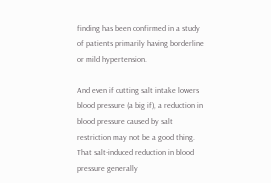finding has been confirmed in a study of patients primarily having borderline or mild hypertension.

And even if cutting salt intake lowers blood pressure (a big if), a reduction in blood pressure caused by salt restriction may not be a good thing. That salt-induced reduction in blood pressure generally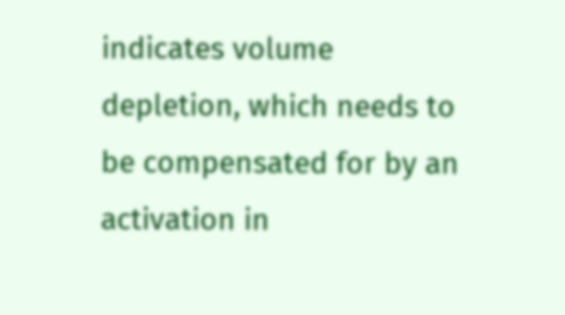indicates volume depletion, which needs to be compensated for by an activation in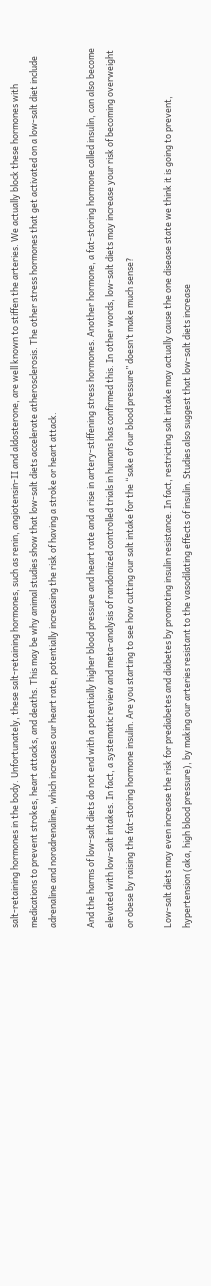salt-retaining hormones in the body. Unfortunately, these salt-retaining hormones, such as renin, angiotensin-II and aldosterone, are well known to stiffen the arteries. We actually block these hormones with medications to prevent strokes, heart attacks, and deaths. This may be why animal studies show that low-salt diets accelerate atherosclerosis. The other stress hormones that get activated on a low-salt diet include adrenaline and noradrenaline, which increases our heart rate, potentially increasing the risk of having a stroke or heart attack.

And the harms of low-salt diets do not end with a potentially higher blood pressure and heart rate and a rise in artery-stiffening stress hormones. Another hormone, a fat-storing hormone called insulin, can also become elevated with low-salt intakes. In fact, a systematic review and meta-analysis of randomized controlled trials in humans has confirmed this. In other words, low-salt diets may increase your risk of becoming overweight or obese by raising the fat-storing hormone insulin. Are you starting to see how cutting our salt intake for the “sake of our blood pressure” doesn’t make much sense?

Low-salt diets may even increase the risk for prediabetes and diabetes by promoting insulin resistance. In fact, restricting salt intake may actually cause the one disease state we think it is going to prevent, hypertension (aka, high blood pressure), by making our arteries resistant to the vasodilating effects of insulin. Studies also suggest that low-salt diets increase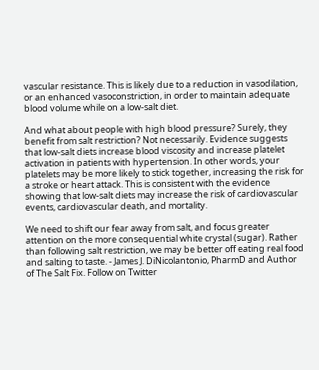vascular resistance. This is likely due to a reduction in vasodilation, or an enhanced vasoconstriction, in order to maintain adequate blood volume while on a low-salt diet.

And what about people with high blood pressure? Surely, they benefit from salt restriction? Not necessarily. Evidence suggests that low-salt diets increase blood viscosity and increase platelet activation in patients with hypertension. In other words, your platelets may be more likely to stick together, increasing the risk for a stroke or heart attack. This is consistent with the evidence showing that low-salt diets may increase the risk of cardiovascular events, cardiovascular death, and mortality.

We need to shift our fear away from salt, and focus greater attention on the more consequential white crystal (sugar). Rather than following salt restriction, we may be better off eating real food and salting to taste. - James J. DiNicolantonio, PharmD and Author of The Salt Fix. Follow on Twitter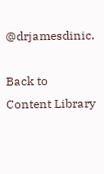@drjamesdinic.

Back to Content Library